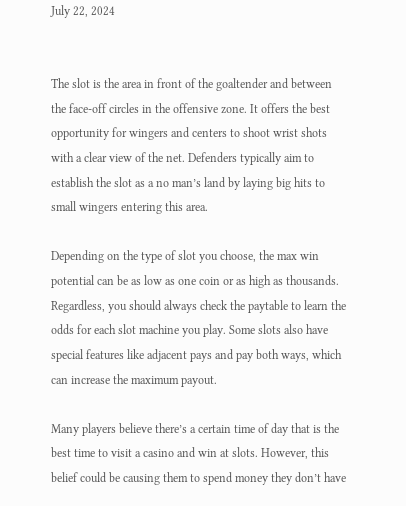July 22, 2024


The slot is the area in front of the goaltender and between the face-off circles in the offensive zone. It offers the best opportunity for wingers and centers to shoot wrist shots with a clear view of the net. Defenders typically aim to establish the slot as a no man’s land by laying big hits to small wingers entering this area.

Depending on the type of slot you choose, the max win potential can be as low as one coin or as high as thousands. Regardless, you should always check the paytable to learn the odds for each slot machine you play. Some slots also have special features like adjacent pays and pay both ways, which can increase the maximum payout.

Many players believe there’s a certain time of day that is the best time to visit a casino and win at slots. However, this belief could be causing them to spend money they don’t have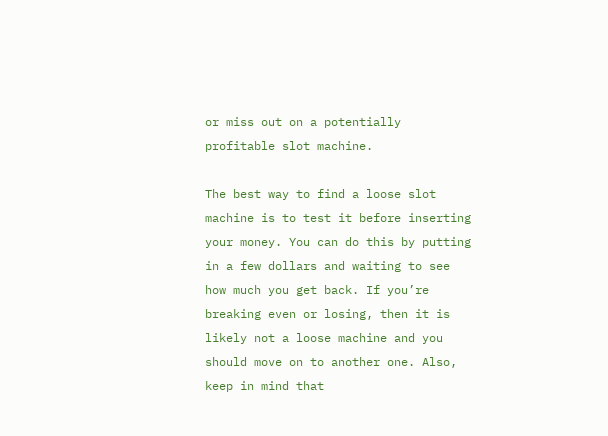or miss out on a potentially profitable slot machine.

The best way to find a loose slot machine is to test it before inserting your money. You can do this by putting in a few dollars and waiting to see how much you get back. If you’re breaking even or losing, then it is likely not a loose machine and you should move on to another one. Also, keep in mind that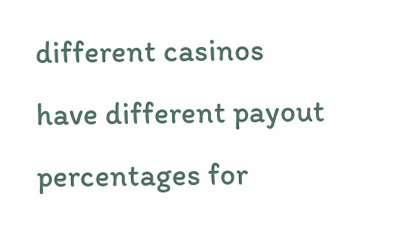different casinos have different payout percentages for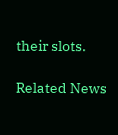their slots.

Related News